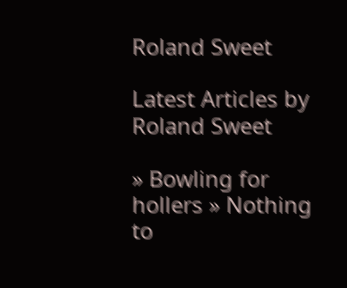Roland Sweet

Latest Articles by Roland Sweet

» Bowling for hollers » Nothing to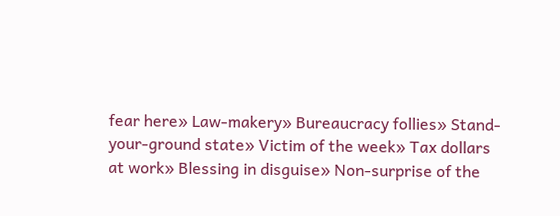fear here» Law-makery» Bureaucracy follies» Stand-your-ground state» Victim of the week» Tax dollars at work» Blessing in disguise» Non-surprise of the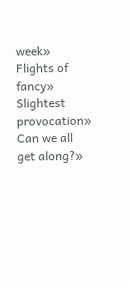week» Flights of fancy» Slightest provocation» Can we all get along?»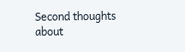Second thoughts about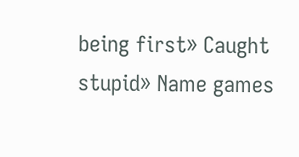being first» Caught stupid» Name games